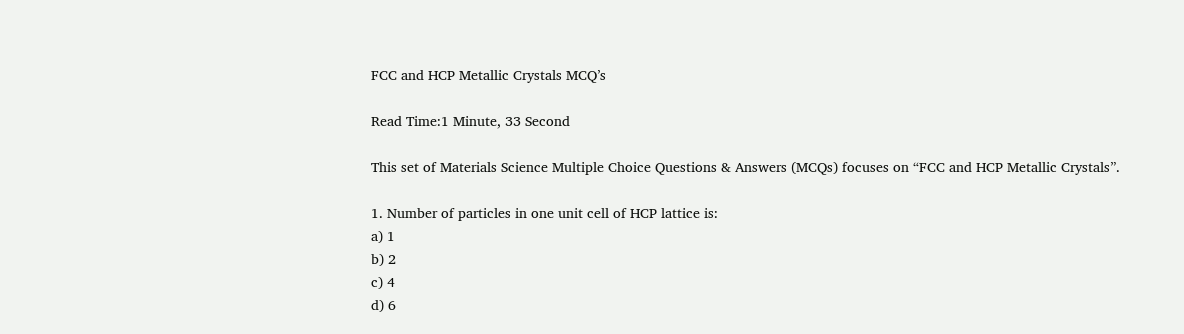FCC and HCP Metallic Crystals MCQ’s

Read Time:1 Minute, 33 Second

This set of Materials Science Multiple Choice Questions & Answers (MCQs) focuses on “FCC and HCP Metallic Crystals”.

1. Number of particles in one unit cell of HCP lattice is:
a) 1
b) 2
c) 4
d) 6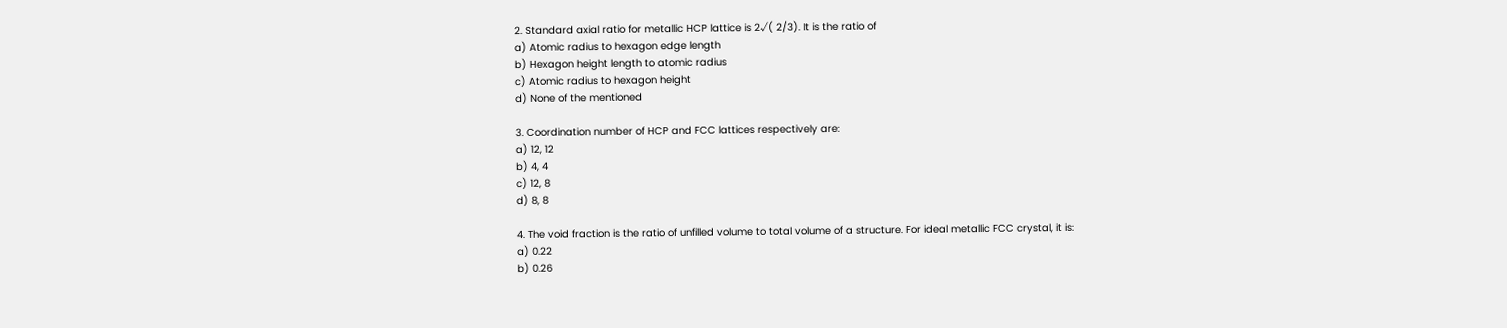2. Standard axial ratio for metallic HCP lattice is 2√( 2/3). It is the ratio of
a) Atomic radius to hexagon edge length
b) Hexagon height length to atomic radius
c) Atomic radius to hexagon height
d) None of the mentioned

3. Coordination number of HCP and FCC lattices respectively are:
a) 12, 12
b) 4, 4
c) 12, 8
d) 8, 8

4. The void fraction is the ratio of unfilled volume to total volume of a structure. For ideal metallic FCC crystal, it is:
a) 0.22
b) 0.26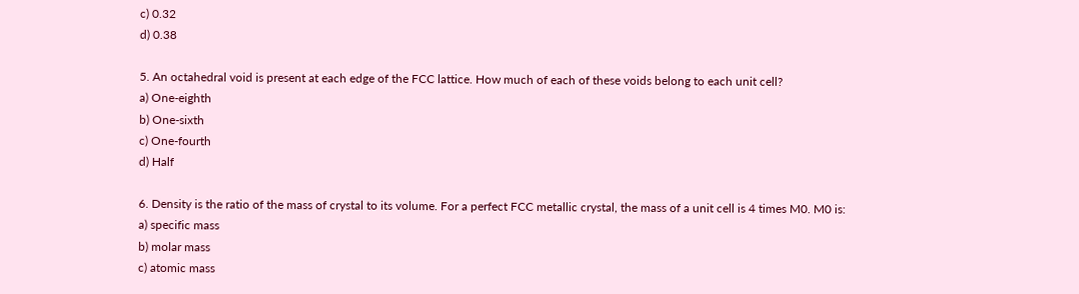c) 0.32
d) 0.38

5. An octahedral void is present at each edge of the FCC lattice. How much of each of these voids belong to each unit cell?
a) One-eighth
b) One-sixth
c) One-fourth
d) Half

6. Density is the ratio of the mass of crystal to its volume. For a perfect FCC metallic crystal, the mass of a unit cell is 4 times M0. M0 is:
a) specific mass
b) molar mass
c) atomic mass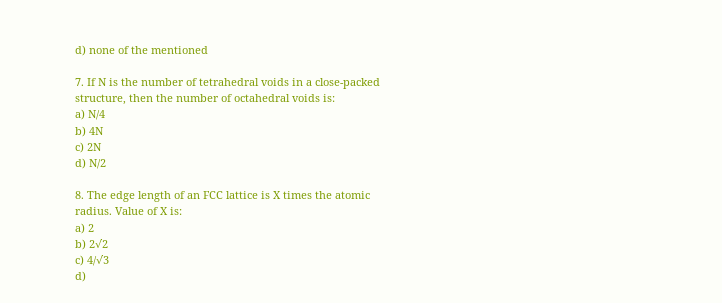d) none of the mentioned

7. If N is the number of tetrahedral voids in a close-packed structure, then the number of octahedral voids is:
a) N/4
b) 4N
c) 2N
d) N/2

8. The edge length of an FCC lattice is X times the atomic radius. Value of X is:
a) 2
b) 2√2
c) 4/√3
d)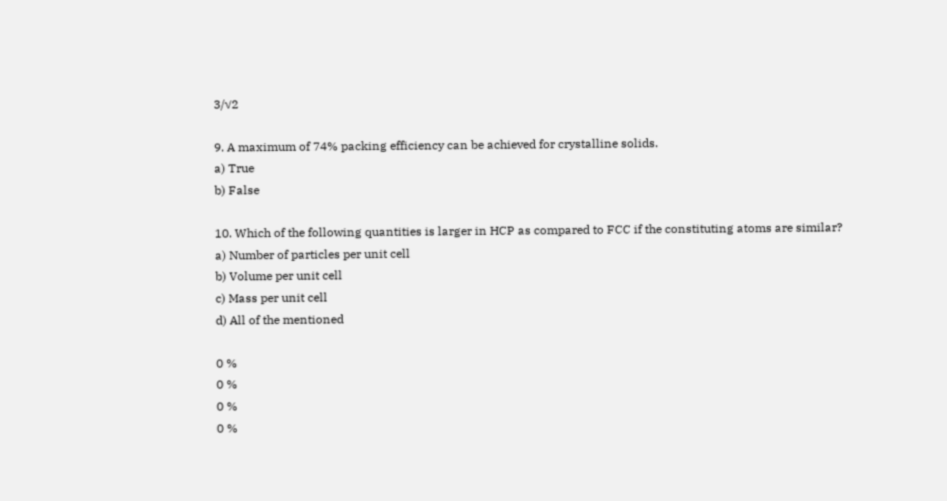3/√2

9. A maximum of 74% packing efficiency can be achieved for crystalline solids.
a) True
b) False

10. Which of the following quantities is larger in HCP as compared to FCC if the constituting atoms are similar?
a) Number of particles per unit cell
b) Volume per unit cell
c) Mass per unit cell
d) All of the mentioned

0 %
0 %
0 %
0 %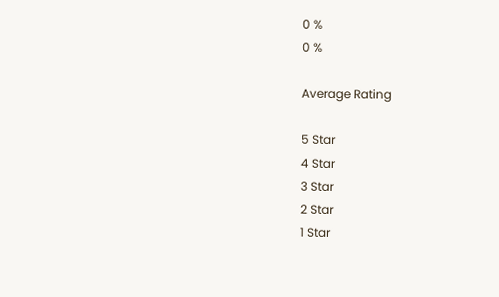0 %
0 %

Average Rating

5 Star
4 Star
3 Star
2 Star
1 Star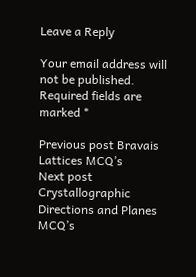Leave a Reply

Your email address will not be published. Required fields are marked *

Previous post Bravais Lattices MCQ’s
Next post Crystallographic Directions and Planes MCQ’s